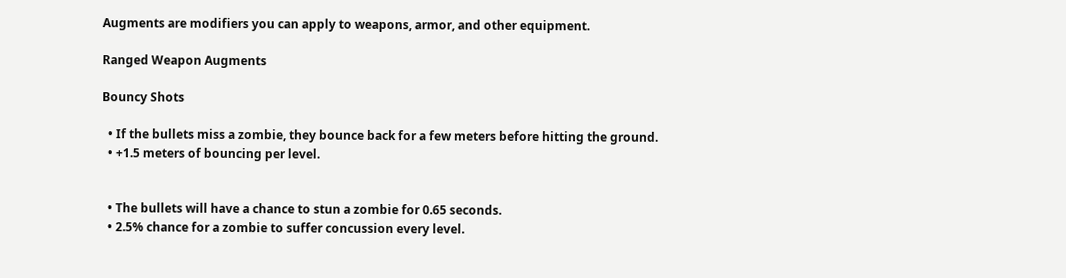Augments are modifiers you can apply to weapons, armor, and other equipment.

Ranged Weapon Augments

Bouncy Shots

  • If the bullets miss a zombie, they bounce back for a few meters before hitting the ground.
  • +1.5 meters of bouncing per level.


  • The bullets will have a chance to stun a zombie for 0.65 seconds.
  • 2.5% chance for a zombie to suffer concussion every level.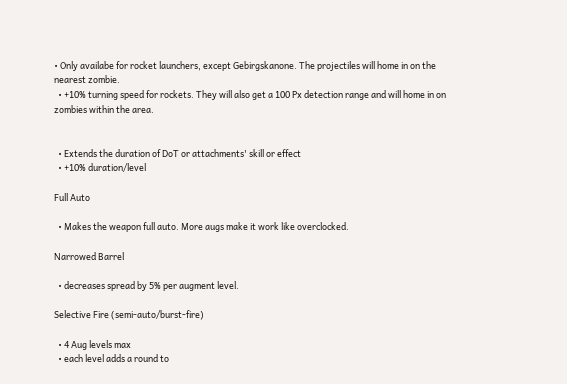• Only availabe for rocket launchers, except Gebirgskanone. The projectiles will home in on the nearest zombie.
  • +10% turning speed for rockets. They will also get a 100 Px detection range and will home in on zombies within the area.


  • Extends the duration of DoT or attachments' skill or effect
  • +10% duration/level

Full Auto

  • Makes the weapon full auto. More augs make it work like overclocked.

Narrowed Barrel

  • decreases spread by 5% per augment level.

Selective Fire (semi-auto/burst-fire)

  • 4 Aug levels max
  • each level adds a round to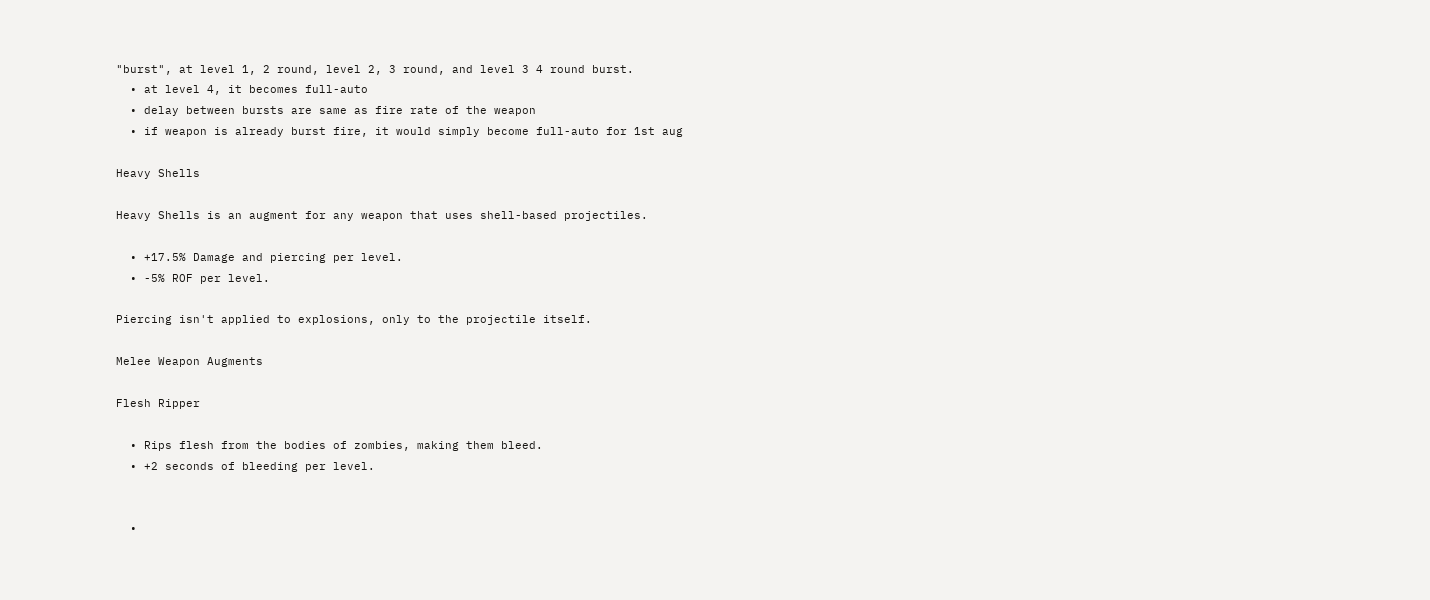"burst", at level 1, 2 round, level 2, 3 round, and level 3 4 round burst.
  • at level 4, it becomes full-auto
  • delay between bursts are same as fire rate of the weapon
  • if weapon is already burst fire, it would simply become full-auto for 1st aug

Heavy Shells

Heavy Shells is an augment for any weapon that uses shell-based projectiles.

  • +17.5% Damage and piercing per level.
  • -5% ROF per level.

Piercing isn't applied to explosions, only to the projectile itself.

Melee Weapon Augments

Flesh Ripper

  • Rips flesh from the bodies of zombies, making them bleed.
  • +2 seconds of bleeding per level.


  •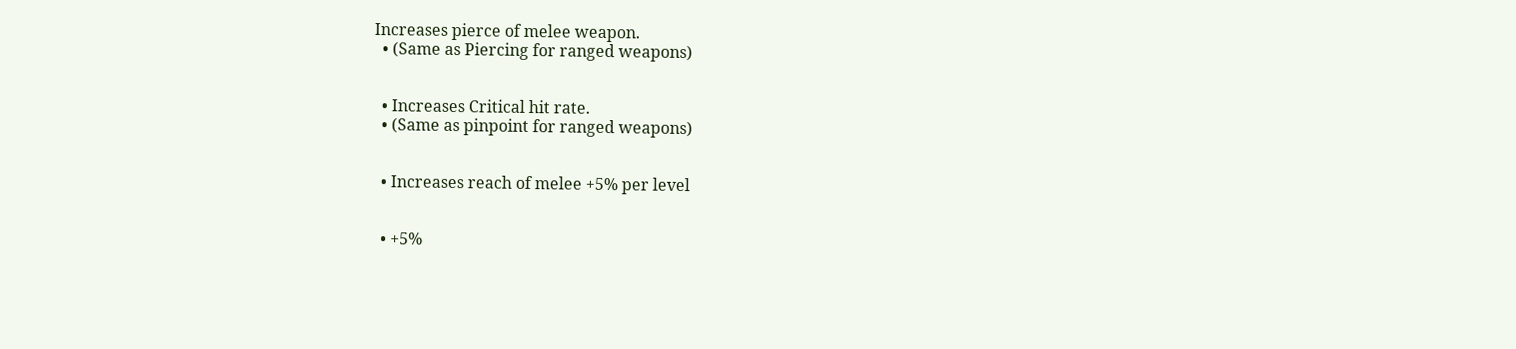Increases pierce of melee weapon.
  • (Same as Piercing for ranged weapons)


  • Increases Critical hit rate.
  • (Same as pinpoint for ranged weapons)


  • Increases reach of melee +5% per level


  • +5%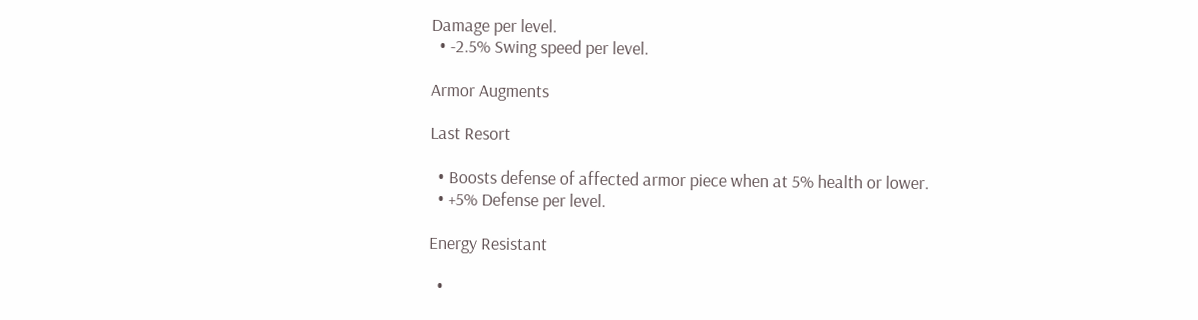Damage per level.
  • -2.5% Swing speed per level.

Armor Augments

Last Resort

  • Boosts defense of affected armor piece when at 5% health or lower.
  • +5% Defense per level.

Energy Resistant

  •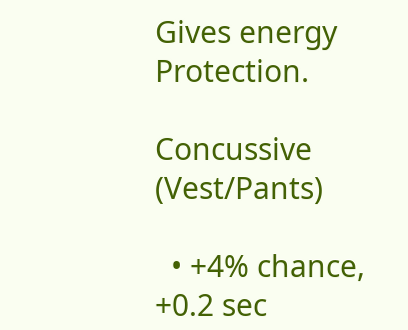Gives energy Protection.

Concussive (Vest/Pants)

  • +4% chance, +0.2 sec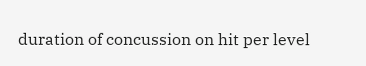duration of concussion on hit per level